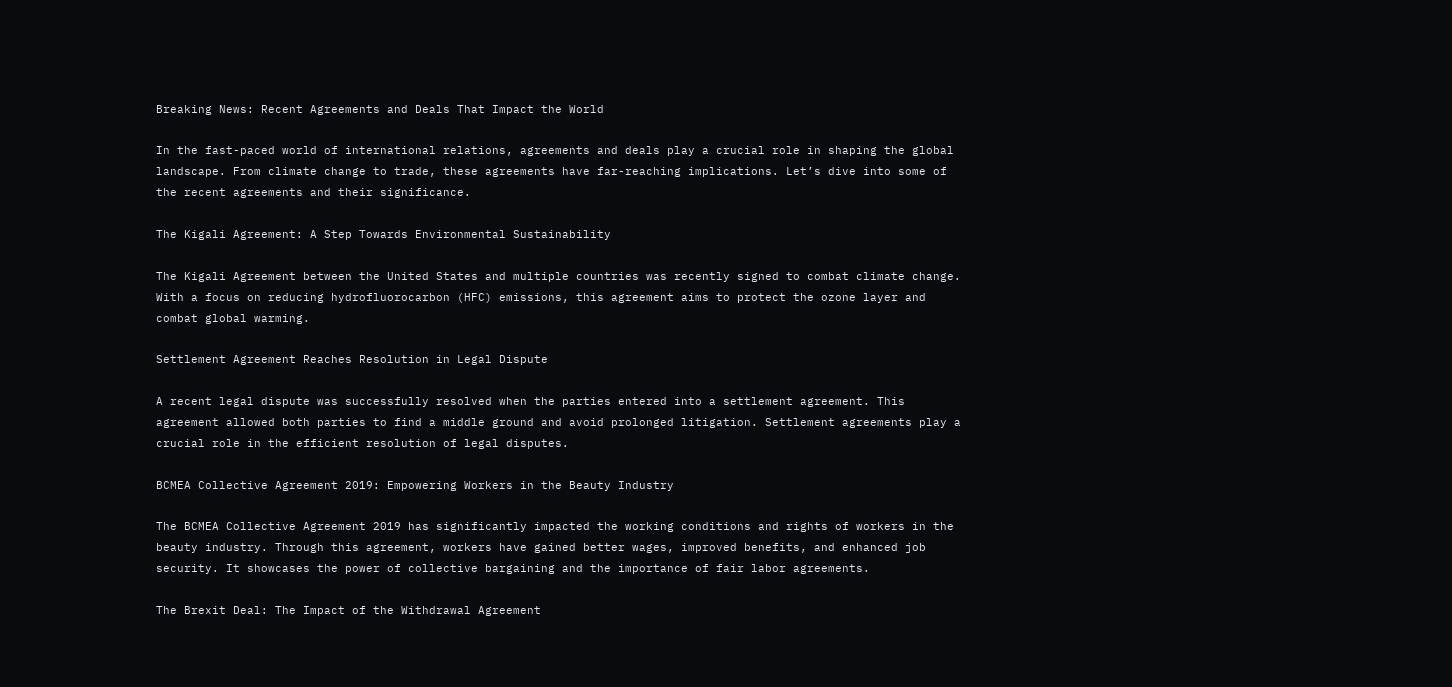Breaking News: Recent Agreements and Deals That Impact the World

In the fast-paced world of international relations, agreements and deals play a crucial role in shaping the global landscape. From climate change to trade, these agreements have far-reaching implications. Let’s dive into some of the recent agreements and their significance.

The Kigali Agreement: A Step Towards Environmental Sustainability

The Kigali Agreement between the United States and multiple countries was recently signed to combat climate change. With a focus on reducing hydrofluorocarbon (HFC) emissions, this agreement aims to protect the ozone layer and combat global warming.

Settlement Agreement Reaches Resolution in Legal Dispute

A recent legal dispute was successfully resolved when the parties entered into a settlement agreement. This agreement allowed both parties to find a middle ground and avoid prolonged litigation. Settlement agreements play a crucial role in the efficient resolution of legal disputes.

BCMEA Collective Agreement 2019: Empowering Workers in the Beauty Industry

The BCMEA Collective Agreement 2019 has significantly impacted the working conditions and rights of workers in the beauty industry. Through this agreement, workers have gained better wages, improved benefits, and enhanced job security. It showcases the power of collective bargaining and the importance of fair labor agreements.

The Brexit Deal: The Impact of the Withdrawal Agreement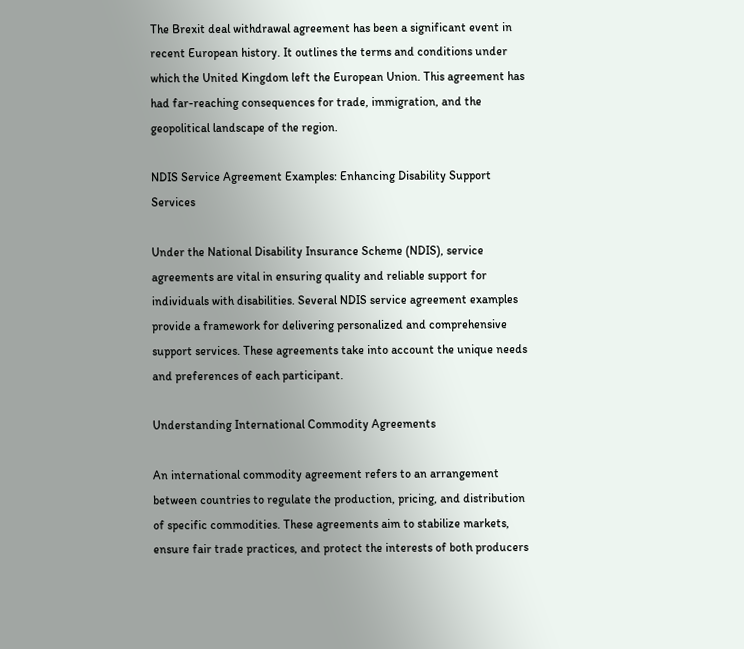The Brexit deal withdrawal agreement has been a significant event in recent European history. It outlines the terms and conditions under which the United Kingdom left the European Union. This agreement has had far-reaching consequences for trade, immigration, and the geopolitical landscape of the region.

NDIS Service Agreement Examples: Enhancing Disability Support Services

Under the National Disability Insurance Scheme (NDIS), service agreements are vital in ensuring quality and reliable support for individuals with disabilities. Several NDIS service agreement examples provide a framework for delivering personalized and comprehensive support services. These agreements take into account the unique needs and preferences of each participant.

Understanding International Commodity Agreements

An international commodity agreement refers to an arrangement between countries to regulate the production, pricing, and distribution of specific commodities. These agreements aim to stabilize markets, ensure fair trade practices, and protect the interests of both producers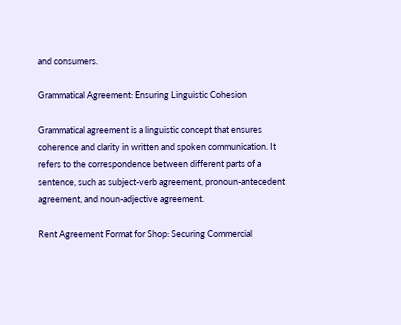and consumers.

Grammatical Agreement: Ensuring Linguistic Cohesion

Grammatical agreement is a linguistic concept that ensures coherence and clarity in written and spoken communication. It refers to the correspondence between different parts of a sentence, such as subject-verb agreement, pronoun-antecedent agreement, and noun-adjective agreement.

Rent Agreement Format for Shop: Securing Commercial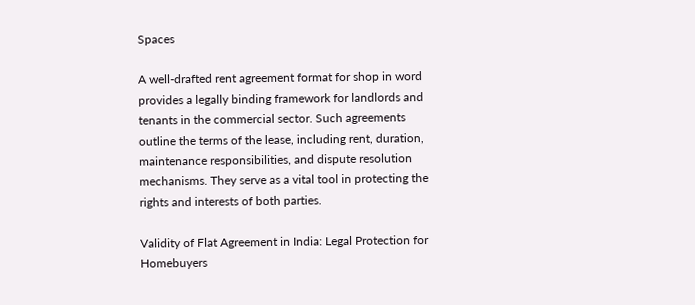Spaces

A well-drafted rent agreement format for shop in word provides a legally binding framework for landlords and tenants in the commercial sector. Such agreements outline the terms of the lease, including rent, duration, maintenance responsibilities, and dispute resolution mechanisms. They serve as a vital tool in protecting the rights and interests of both parties.

Validity of Flat Agreement in India: Legal Protection for Homebuyers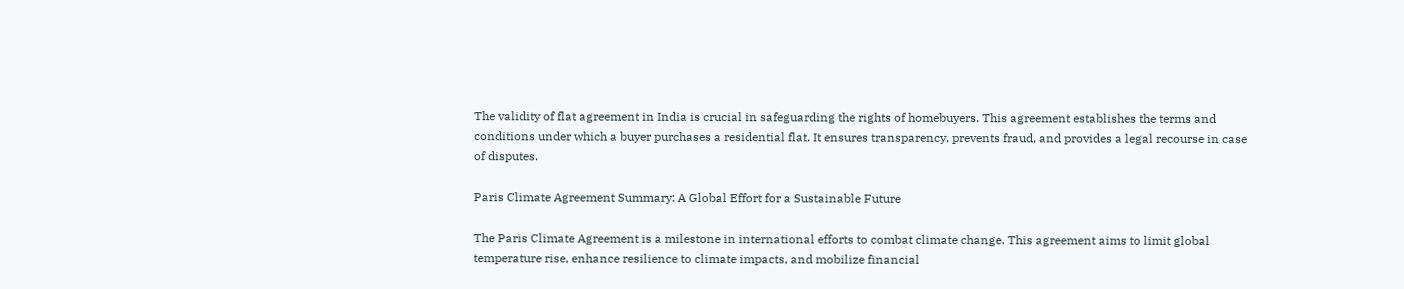The validity of flat agreement in India is crucial in safeguarding the rights of homebuyers. This agreement establishes the terms and conditions under which a buyer purchases a residential flat. It ensures transparency, prevents fraud, and provides a legal recourse in case of disputes.

Paris Climate Agreement Summary: A Global Effort for a Sustainable Future

The Paris Climate Agreement is a milestone in international efforts to combat climate change. This agreement aims to limit global temperature rise, enhance resilience to climate impacts, and mobilize financial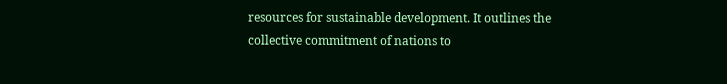resources for sustainable development. It outlines the collective commitment of nations to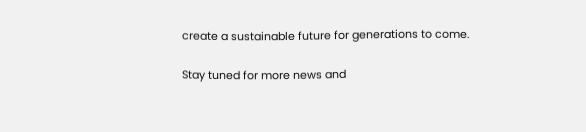create a sustainable future for generations to come.

Stay tuned for more news and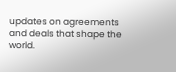updates on agreements and deals that shape the world.